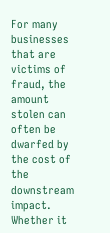For many businesses that are victims of fraud, the amount stolen can often be dwarfed by the cost of the downstream impact. Whether it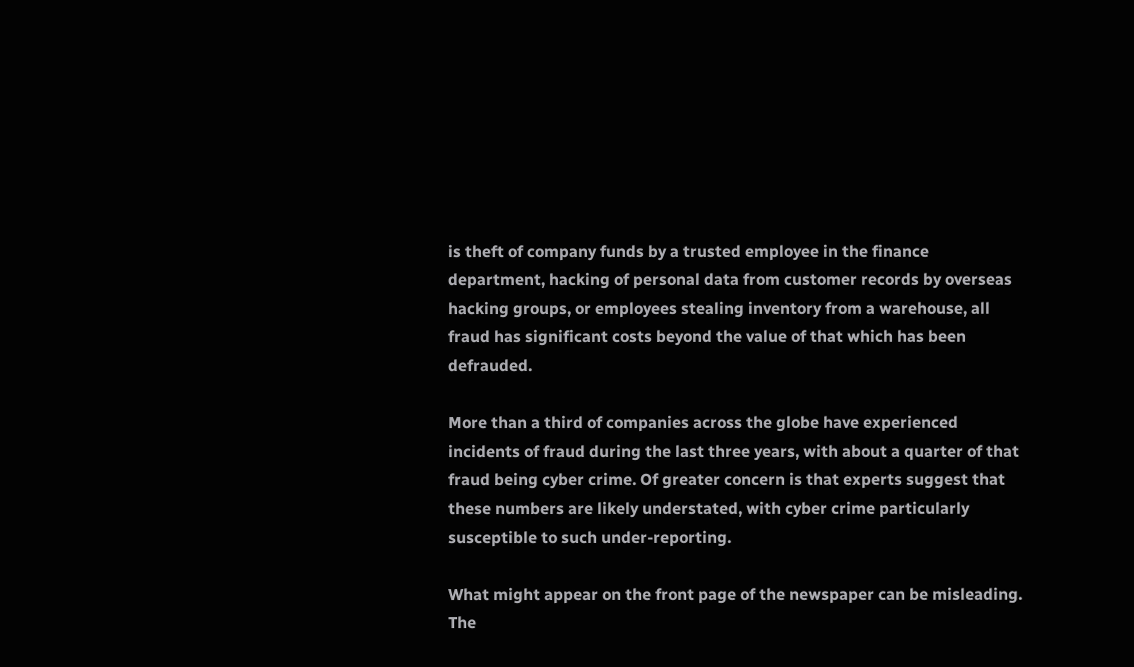is theft of company funds by a trusted employee in the finance department, hacking of personal data from customer records by overseas hacking groups, or employees stealing inventory from a warehouse, all fraud has significant costs beyond the value of that which has been defrauded.

More than a third of companies across the globe have experienced incidents of fraud during the last three years, with about a quarter of that fraud being cyber crime. Of greater concern is that experts suggest that these numbers are likely understated, with cyber crime particularly susceptible to such under-reporting.

What might appear on the front page of the newspaper can be misleading. The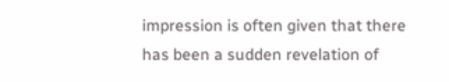impression is often given that there has been a sudden revelation of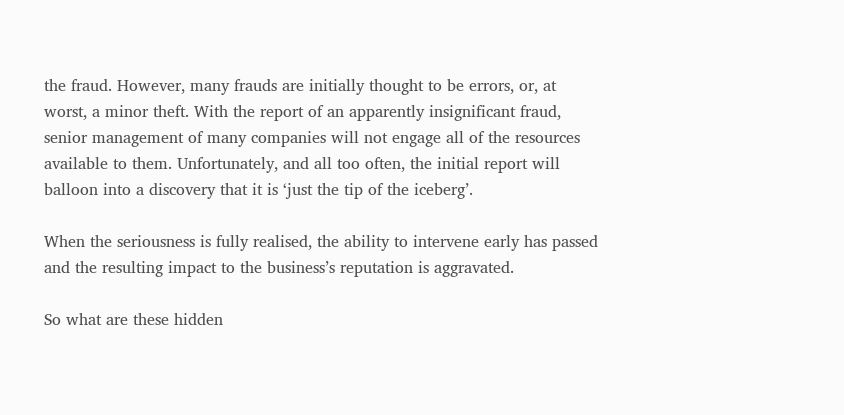the fraud. However, many frauds are initially thought to be errors, or, at worst, a minor theft. With the report of an apparently insignificant fraud, senior management of many companies will not engage all of the resources available to them. Unfortunately, and all too often, the initial report will balloon into a discovery that it is ‘just the tip of the iceberg’.

When the seriousness is fully realised, the ability to intervene early has passed and the resulting impact to the business’s reputation is aggravated.

So what are these hidden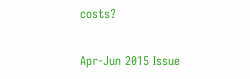costs?

Apr-Jun 2015 Issue